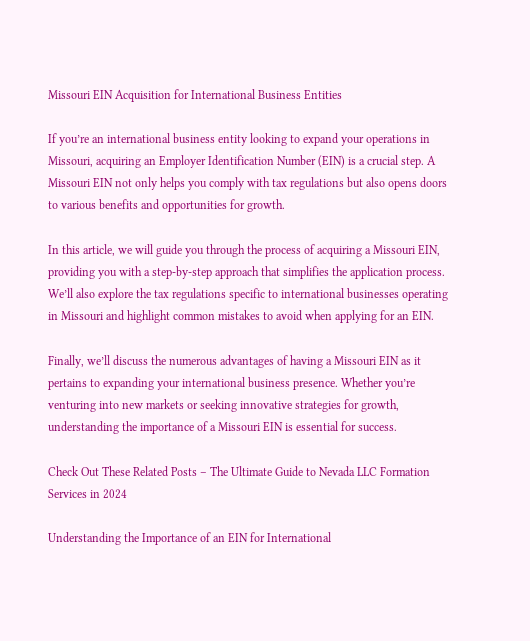Missouri EIN Acquisition for International Business Entities

If you’re an international business entity looking to expand your operations in Missouri, acquiring an Employer Identification Number (EIN) is a crucial step. A Missouri EIN not only helps you comply with tax regulations but also opens doors to various benefits and opportunities for growth.

In this article, we will guide you through the process of acquiring a Missouri EIN, providing you with a step-by-step approach that simplifies the application process. We’ll also explore the tax regulations specific to international businesses operating in Missouri and highlight common mistakes to avoid when applying for an EIN.

Finally, we’ll discuss the numerous advantages of having a Missouri EIN as it pertains to expanding your international business presence. Whether you’re venturing into new markets or seeking innovative strategies for growth, understanding the importance of a Missouri EIN is essential for success.

Check Out These Related Posts – The Ultimate Guide to Nevada LLC Formation Services in 2024

Understanding the Importance of an EIN for International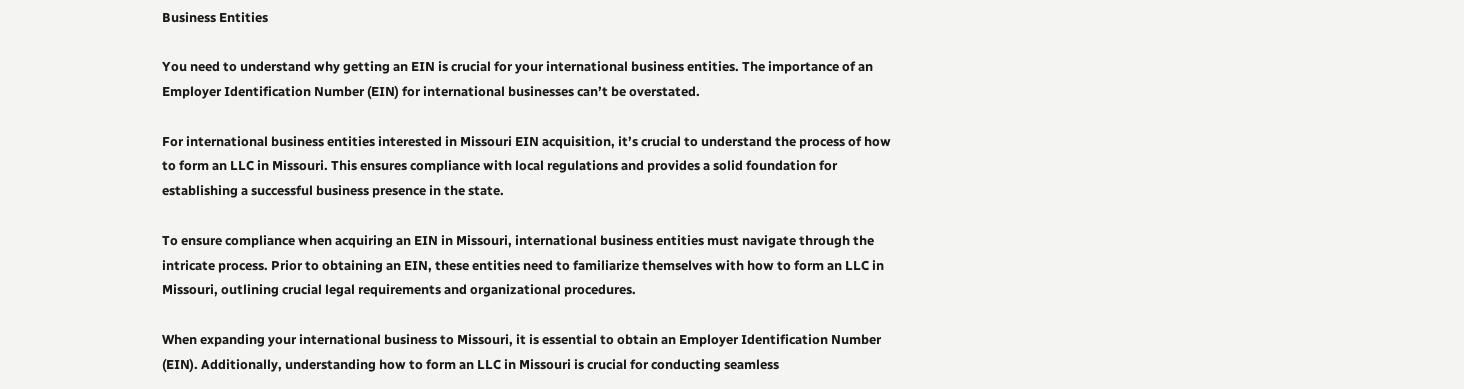Business Entities

You need to understand why getting an EIN is crucial for your international business entities. The importance of an Employer Identification Number (EIN) for international businesses can’t be overstated.

For international business entities interested in Missouri EIN acquisition, it’s crucial to understand the process of how to form an LLC in Missouri. This ensures compliance with local regulations and provides a solid foundation for establishing a successful business presence in the state.

To ensure compliance when acquiring an EIN in Missouri, international business entities must navigate through the intricate process. Prior to obtaining an EIN, these entities need to familiarize themselves with how to form an LLC in Missouri, outlining crucial legal requirements and organizational procedures.

When expanding your international business to Missouri, it is essential to obtain an Employer Identification Number (EIN). Additionally, understanding how to form an LLC in Missouri is crucial for conducting seamless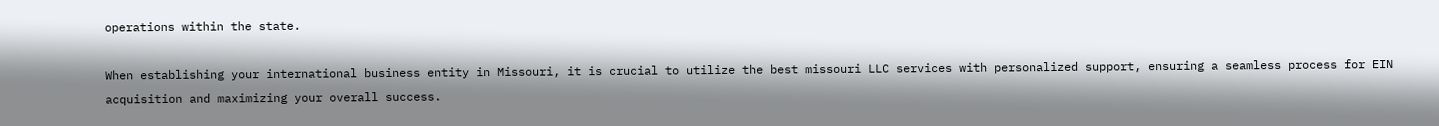operations within the state.

When establishing your international business entity in Missouri, it is crucial to utilize the best missouri LLC services with personalized support, ensuring a seamless process for EIN acquisition and maximizing your overall success.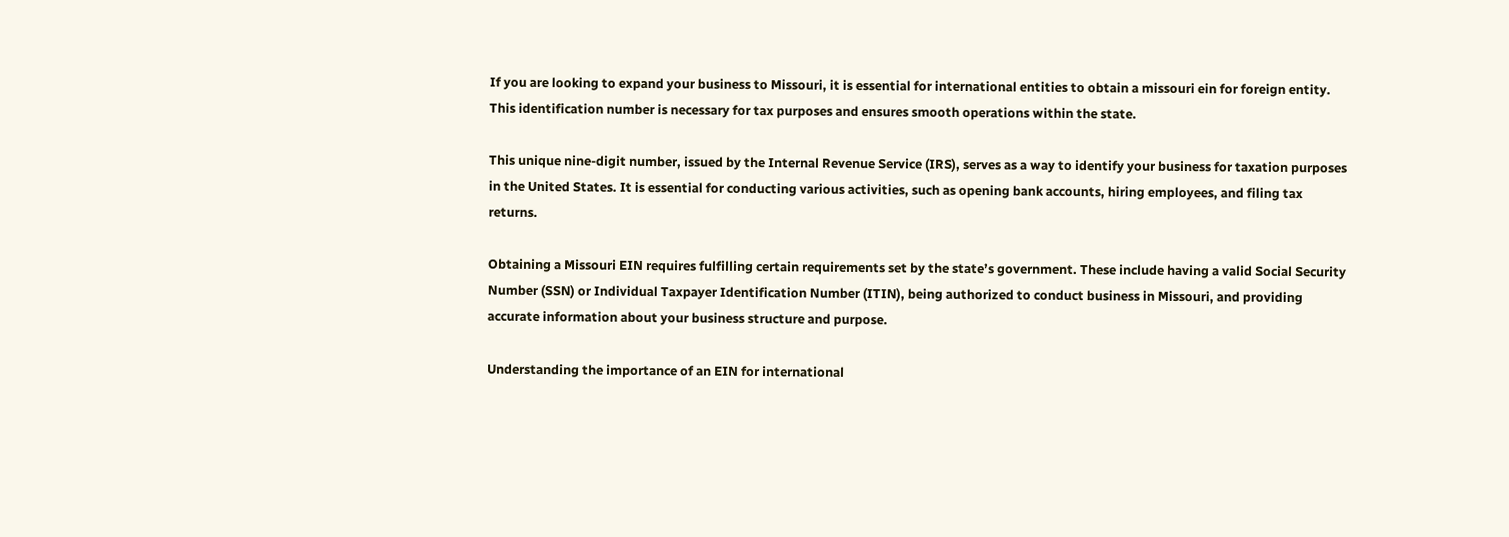If you are looking to expand your business to Missouri, it is essential for international entities to obtain a missouri ein for foreign entity. This identification number is necessary for tax purposes and ensures smooth operations within the state.

This unique nine-digit number, issued by the Internal Revenue Service (IRS), serves as a way to identify your business for taxation purposes in the United States. It is essential for conducting various activities, such as opening bank accounts, hiring employees, and filing tax returns.

Obtaining a Missouri EIN requires fulfilling certain requirements set by the state’s government. These include having a valid Social Security Number (SSN) or Individual Taxpayer Identification Number (ITIN), being authorized to conduct business in Missouri, and providing accurate information about your business structure and purpose.

Understanding the importance of an EIN for international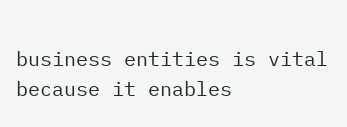business entities is vital because it enables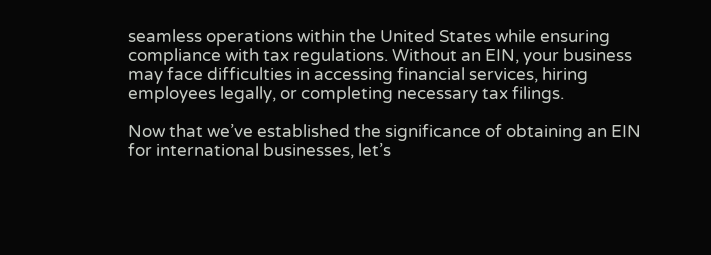seamless operations within the United States while ensuring compliance with tax regulations. Without an EIN, your business may face difficulties in accessing financial services, hiring employees legally, or completing necessary tax filings.

Now that we’ve established the significance of obtaining an EIN for international businesses, let’s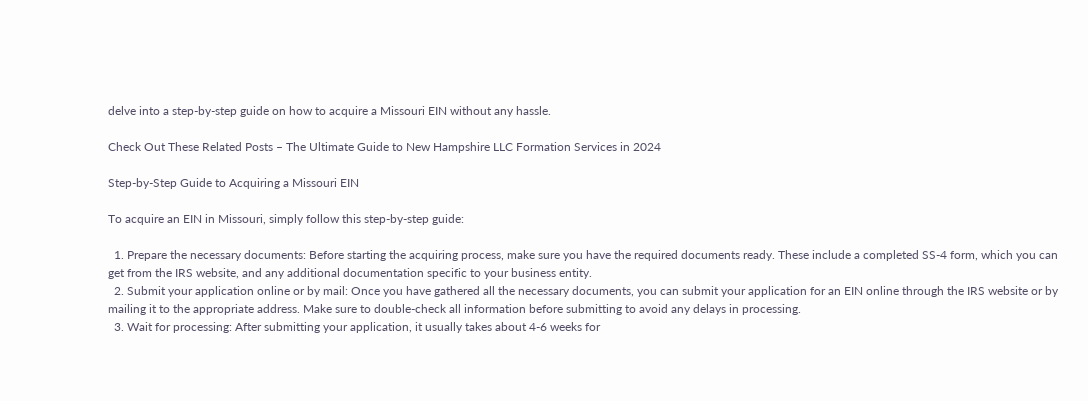delve into a step-by-step guide on how to acquire a Missouri EIN without any hassle.

Check Out These Related Posts – The Ultimate Guide to New Hampshire LLC Formation Services in 2024

Step-by-Step Guide to Acquiring a Missouri EIN

To acquire an EIN in Missouri, simply follow this step-by-step guide:

  1. Prepare the necessary documents: Before starting the acquiring process, make sure you have the required documents ready. These include a completed SS-4 form, which you can get from the IRS website, and any additional documentation specific to your business entity.
  2. Submit your application online or by mail: Once you have gathered all the necessary documents, you can submit your application for an EIN online through the IRS website or by mailing it to the appropriate address. Make sure to double-check all information before submitting to avoid any delays in processing.
  3. Wait for processing: After submitting your application, it usually takes about 4-6 weeks for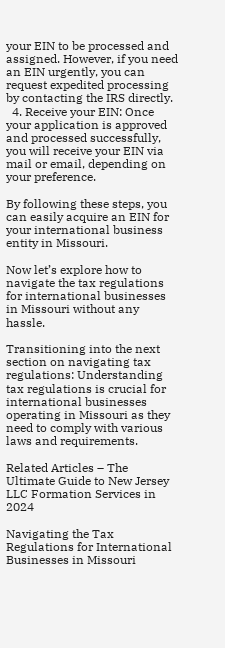your EIN to be processed and assigned. However, if you need an EIN urgently, you can request expedited processing by contacting the IRS directly.
  4. Receive your EIN: Once your application is approved and processed successfully, you will receive your EIN via mail or email, depending on your preference.

By following these steps, you can easily acquire an EIN for your international business entity in Missouri.

Now let’s explore how to navigate the tax regulations for international businesses in Missouri without any hassle.

Transitioning into the next section on navigating tax regulations: Understanding tax regulations is crucial for international businesses operating in Missouri as they need to comply with various laws and requirements.

Related Articles – The Ultimate Guide to New Jersey LLC Formation Services in 2024

Navigating the Tax Regulations for International Businesses in Missouri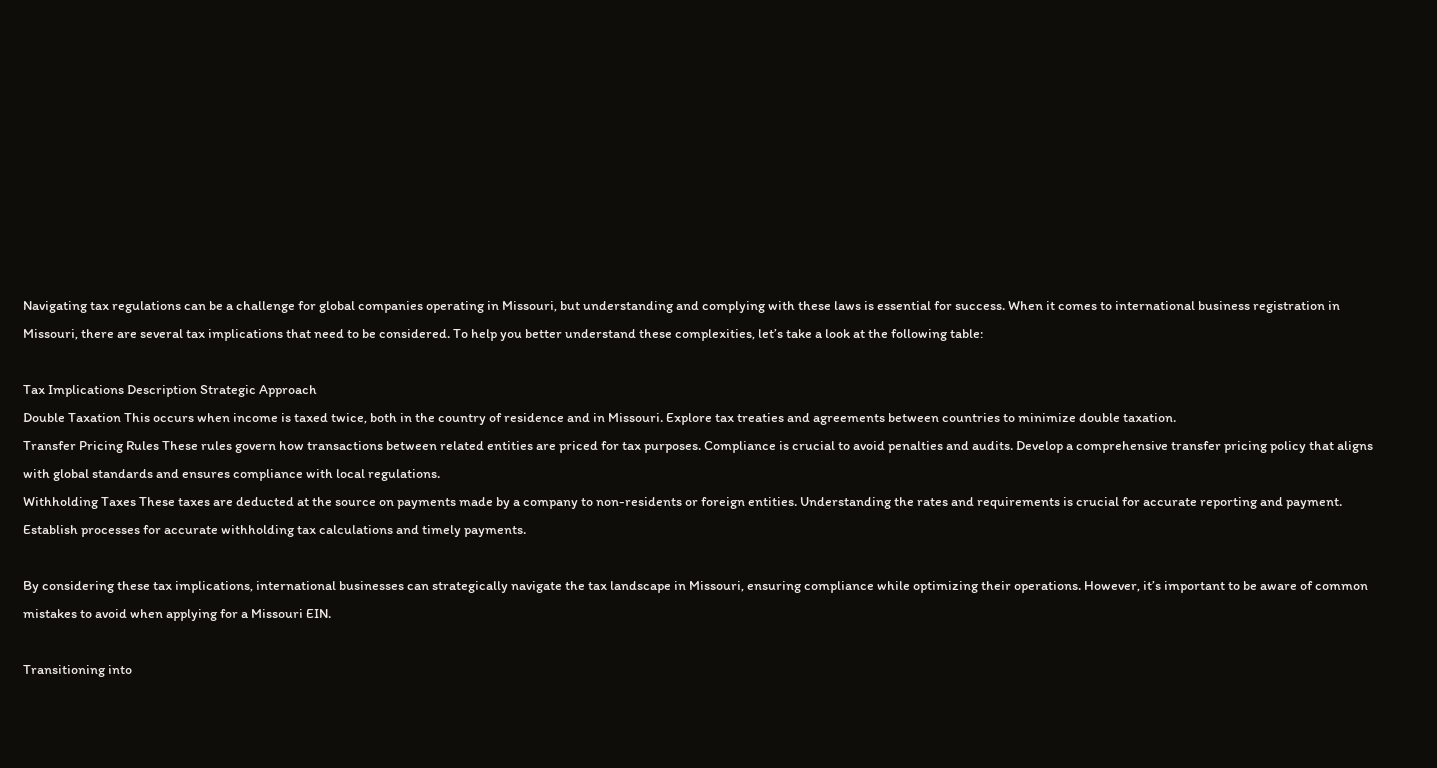Navigating tax regulations can be a challenge for global companies operating in Missouri, but understanding and complying with these laws is essential for success. When it comes to international business registration in Missouri, there are several tax implications that need to be considered. To help you better understand these complexities, let’s take a look at the following table:

Tax Implications Description Strategic Approach
Double Taxation This occurs when income is taxed twice, both in the country of residence and in Missouri. Explore tax treaties and agreements between countries to minimize double taxation.
Transfer Pricing Rules These rules govern how transactions between related entities are priced for tax purposes. Compliance is crucial to avoid penalties and audits. Develop a comprehensive transfer pricing policy that aligns with global standards and ensures compliance with local regulations.
Withholding Taxes These taxes are deducted at the source on payments made by a company to non-residents or foreign entities. Understanding the rates and requirements is crucial for accurate reporting and payment. Establish processes for accurate withholding tax calculations and timely payments.

By considering these tax implications, international businesses can strategically navigate the tax landscape in Missouri, ensuring compliance while optimizing their operations. However, it’s important to be aware of common mistakes to avoid when applying for a Missouri EIN.

Transitioning into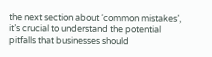the next section about ‘common mistakes’, it’s crucial to understand the potential pitfalls that businesses should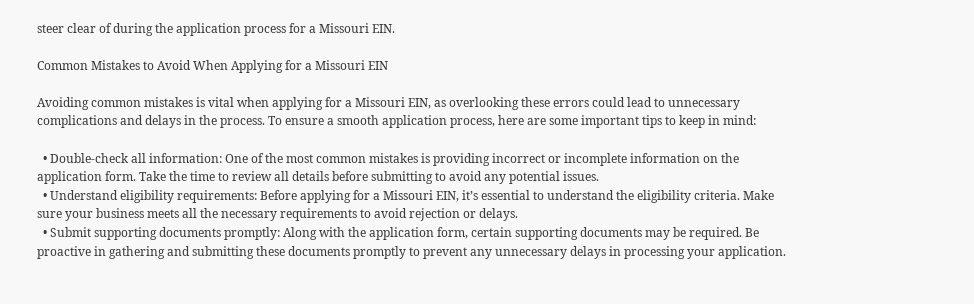steer clear of during the application process for a Missouri EIN.

Common Mistakes to Avoid When Applying for a Missouri EIN

Avoiding common mistakes is vital when applying for a Missouri EIN, as overlooking these errors could lead to unnecessary complications and delays in the process. To ensure a smooth application process, here are some important tips to keep in mind:

  • Double-check all information: One of the most common mistakes is providing incorrect or incomplete information on the application form. Take the time to review all details before submitting to avoid any potential issues.
  • Understand eligibility requirements: Before applying for a Missouri EIN, it’s essential to understand the eligibility criteria. Make sure your business meets all the necessary requirements to avoid rejection or delays.
  • Submit supporting documents promptly: Along with the application form, certain supporting documents may be required. Be proactive in gathering and submitting these documents promptly to prevent any unnecessary delays in processing your application.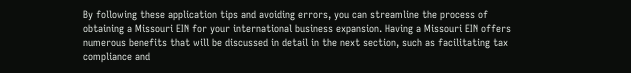By following these application tips and avoiding errors, you can streamline the process of obtaining a Missouri EIN for your international business expansion. Having a Missouri EIN offers numerous benefits that will be discussed in detail in the next section, such as facilitating tax compliance and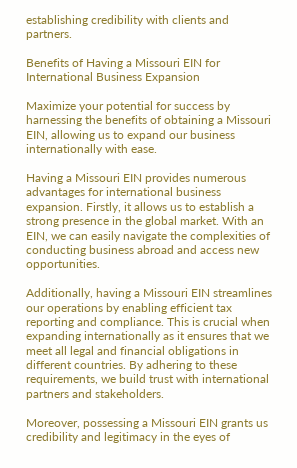establishing credibility with clients and partners.

Benefits of Having a Missouri EIN for International Business Expansion

Maximize your potential for success by harnessing the benefits of obtaining a Missouri EIN, allowing us to expand our business internationally with ease.

Having a Missouri EIN provides numerous advantages for international business expansion. Firstly, it allows us to establish a strong presence in the global market. With an EIN, we can easily navigate the complexities of conducting business abroad and access new opportunities.

Additionally, having a Missouri EIN streamlines our operations by enabling efficient tax reporting and compliance. This is crucial when expanding internationally as it ensures that we meet all legal and financial obligations in different countries. By adhering to these requirements, we build trust with international partners and stakeholders.

Moreover, possessing a Missouri EIN grants us credibility and legitimacy in the eyes of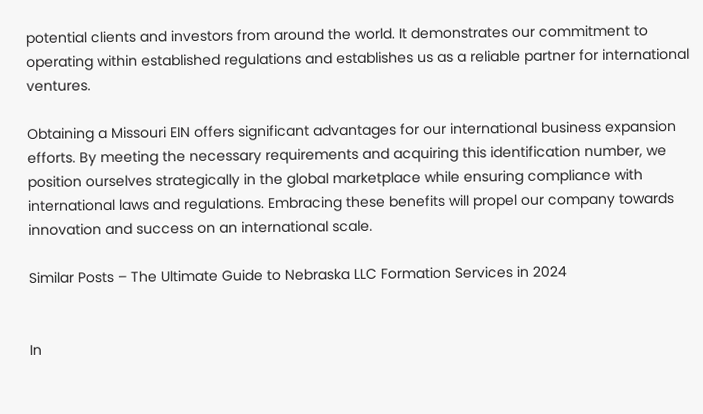potential clients and investors from around the world. It demonstrates our commitment to operating within established regulations and establishes us as a reliable partner for international ventures.

Obtaining a Missouri EIN offers significant advantages for our international business expansion efforts. By meeting the necessary requirements and acquiring this identification number, we position ourselves strategically in the global marketplace while ensuring compliance with international laws and regulations. Embracing these benefits will propel our company towards innovation and success on an international scale.

Similar Posts – The Ultimate Guide to Nebraska LLC Formation Services in 2024


In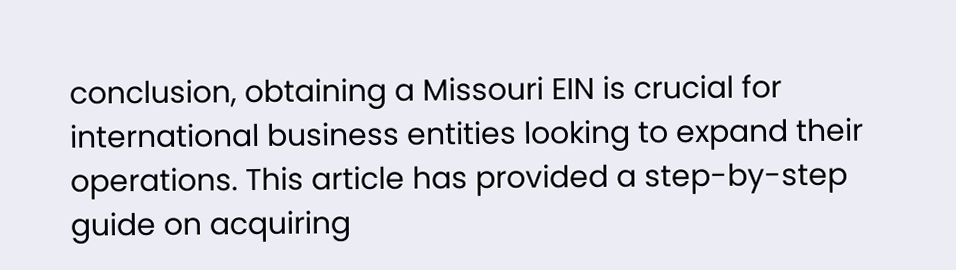conclusion, obtaining a Missouri EIN is crucial for international business entities looking to expand their operations. This article has provided a step-by-step guide on acquiring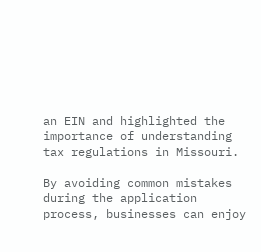an EIN and highlighted the importance of understanding tax regulations in Missouri.

By avoiding common mistakes during the application process, businesses can enjoy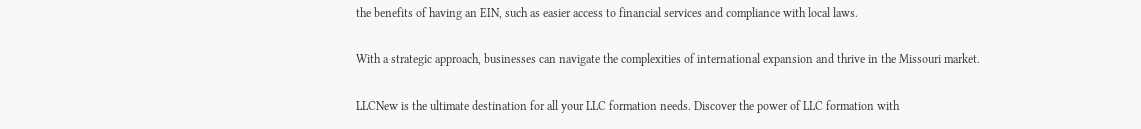the benefits of having an EIN, such as easier access to financial services and compliance with local laws.

With a strategic approach, businesses can navigate the complexities of international expansion and thrive in the Missouri market.

LLCNew is the ultimate destination for all your LLC formation needs. Discover the power of LLC formation with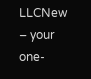LLCNew – your one-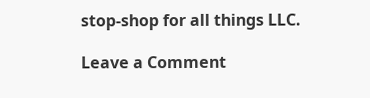stop-shop for all things LLC.

Leave a Comment